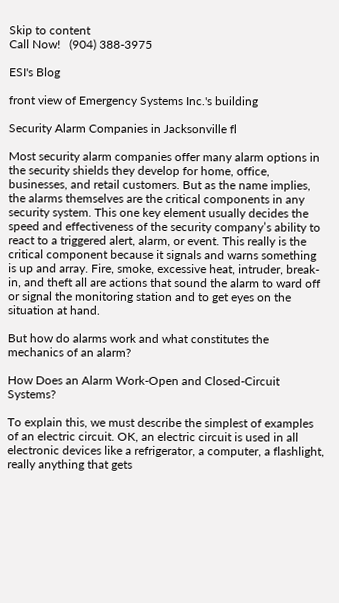Skip to content
Call Now!   (904) 388-3975

ESI's Blog

front view of Emergency Systems Inc.'s building

Security Alarm Companies in Jacksonville fl

Most security alarm companies offer many alarm options in the security shields they develop for home, office, businesses, and retail customers. But as the name implies, the alarms themselves are the critical components in any security system. This one key element usually decides the speed and effectiveness of the security company’s ability to react to a triggered alert, alarm, or event. This really is the critical component because it signals and warns something is up and array. Fire, smoke, excessive heat, intruder, break-in, and theft all are actions that sound the alarm to ward off or signal the monitoring station and to get eyes on the situation at hand.

But how do alarms work and what constitutes the mechanics of an alarm?

How Does an Alarm Work-Open and Closed-Circuit Systems?

To explain this, we must describe the simplest of examples of an electric circuit. OK, an electric circuit is used in all electronic devices like a refrigerator, a computer, a flashlight, really anything that gets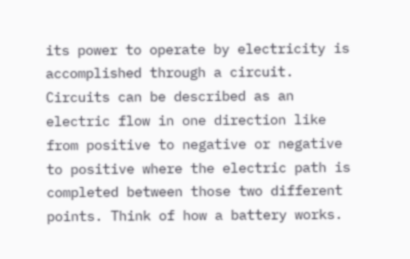its power to operate by electricity is accomplished through a circuit. Circuits can be described as an electric flow in one direction like from positive to negative or negative to positive where the electric path is completed between those two different points. Think of how a battery works.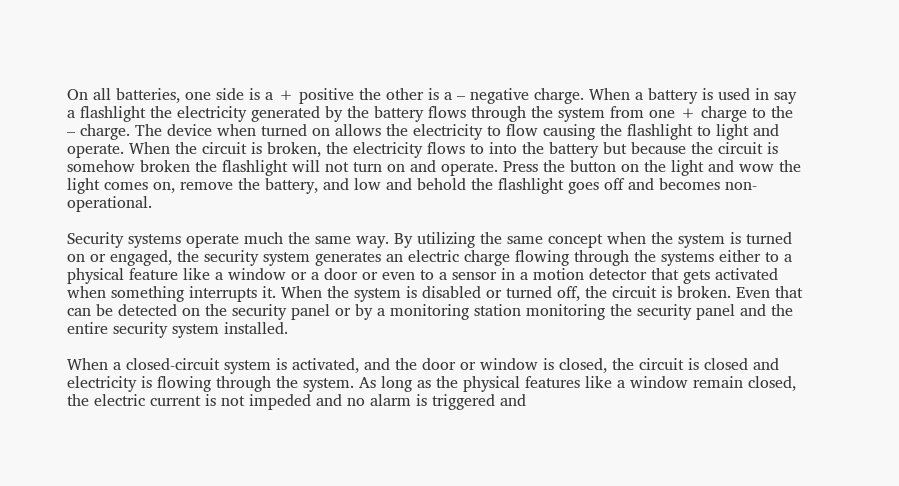On all batteries, one side is a + positive the other is a – negative charge. When a battery is used in say a flashlight the electricity generated by the battery flows through the system from one + charge to the – charge. The device when turned on allows the electricity to flow causing the flashlight to light and operate. When the circuit is broken, the electricity flows to into the battery but because the circuit is somehow broken the flashlight will not turn on and operate. Press the button on the light and wow the light comes on, remove the battery, and low and behold the flashlight goes off and becomes non-operational.

Security systems operate much the same way. By utilizing the same concept when the system is turned on or engaged, the security system generates an electric charge flowing through the systems either to a physical feature like a window or a door or even to a sensor in a motion detector that gets activated when something interrupts it. When the system is disabled or turned off, the circuit is broken. Even that can be detected on the security panel or by a monitoring station monitoring the security panel and the entire security system installed.

When a closed-circuit system is activated, and the door or window is closed, the circuit is closed and electricity is flowing through the system. As long as the physical features like a window remain closed, the electric current is not impeded and no alarm is triggered and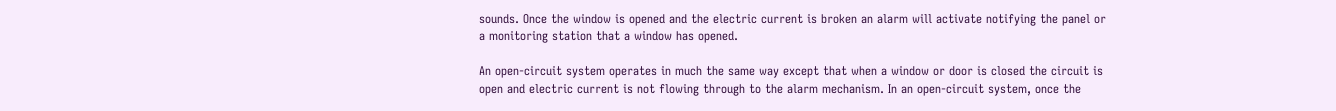sounds. Once the window is opened and the electric current is broken an alarm will activate notifying the panel or a monitoring station that a window has opened.

An open-circuit system operates in much the same way except that when a window or door is closed the circuit is open and electric current is not flowing through to the alarm mechanism. In an open-circuit system, once the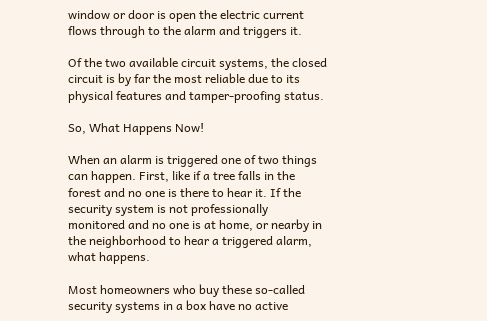window or door is open the electric current flows through to the alarm and triggers it.

Of the two available circuit systems, the closed circuit is by far the most reliable due to its physical features and tamper-proofing status.

So, What Happens Now!

When an alarm is triggered one of two things can happen. First, like if a tree falls in the forest and no one is there to hear it. If the security system is not professionally monitored and no one is at home, or nearby in the neighborhood to hear a triggered alarm, what happens.

Most homeowners who buy these so-called security systems in a box have no active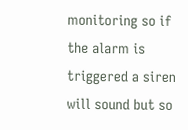monitoring so if the alarm is triggered a siren will sound but so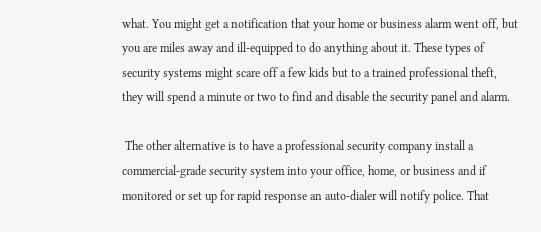what. You might get a notification that your home or business alarm went off, but you are miles away and ill-equipped to do anything about it. These types of security systems might scare off a few kids but to a trained professional theft, they will spend a minute or two to find and disable the security panel and alarm.

 The other alternative is to have a professional security company install a commercial-grade security system into your office, home, or business and if monitored or set up for rapid response an auto-dialer will notify police. That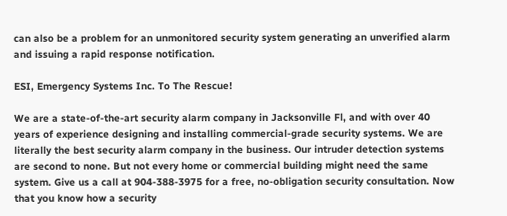can also be a problem for an unmonitored security system generating an unverified alarm and issuing a rapid response notification.

ESI, Emergency Systems Inc. To The Rescue!

We are a state-of-the-art security alarm company in Jacksonville Fl, and with over 40 years of experience designing and installing commercial-grade security systems. We are literally the best security alarm company in the business. Our intruder detection systems are second to none. But not every home or commercial building might need the same system. Give us a call at 904-388-3975 for a free, no-obligation security consultation. Now that you know how a security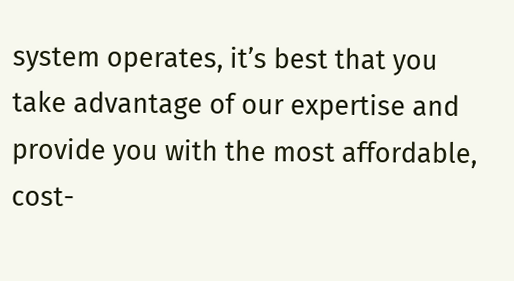system operates, it’s best that you take advantage of our expertise and provide you with the most affordable, cost-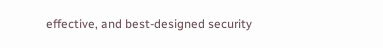effective, and best-designed security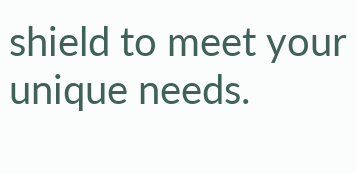shield to meet your unique needs.